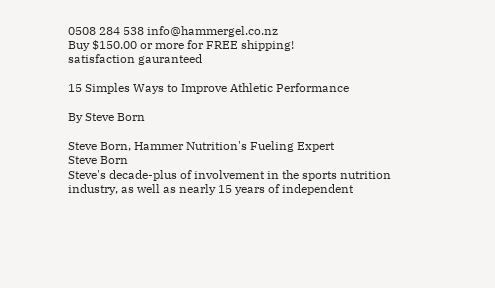0508 284 538 info@hammergel.co.nz
Buy $150.00 or more for FREE shipping!
satisfaction gauranteed

15 Simples Ways to Improve Athletic Performance

By Steve Born

Steve Born, Hammer Nutrition's Fueling Expert
Steve Born
Steve's decade-plus of involvement in the sports nutrition industry, as well as nearly 15 years of independent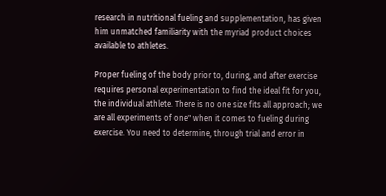research in nutritional fueling and supplementation, has given him unmatched familiarity with the myriad product choices available to athletes.

Proper fueling of the body prior to, during, and after exercise requires personal experimentation to find the ideal fit for you, the individual athlete. There is no one size fits all approach; we are all experiments of one" when it comes to fueling during exercise. You need to determine, through trial and error in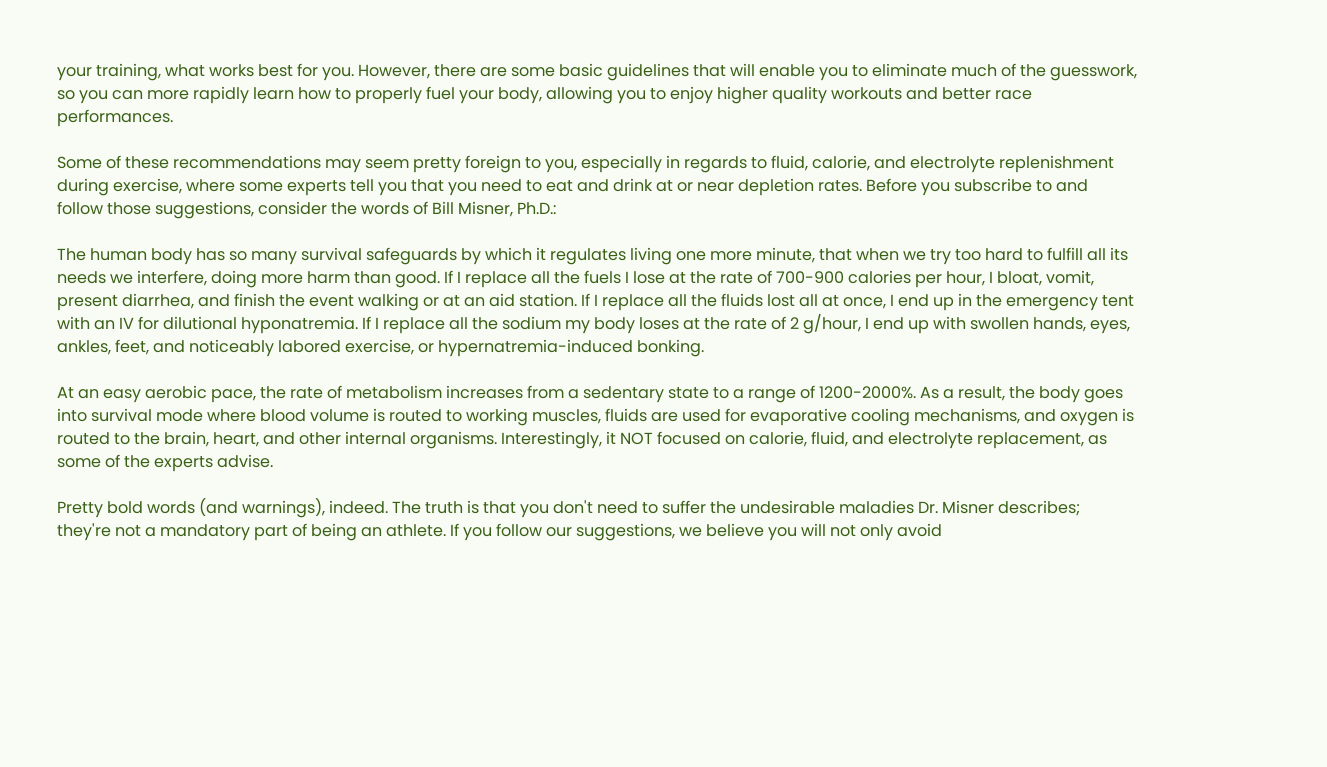your training, what works best for you. However, there are some basic guidelines that will enable you to eliminate much of the guesswork, so you can more rapidly learn how to properly fuel your body, allowing you to enjoy higher quality workouts and better race performances.

Some of these recommendations may seem pretty foreign to you, especially in regards to fluid, calorie, and electrolyte replenishment during exercise, where some experts tell you that you need to eat and drink at or near depletion rates. Before you subscribe to and follow those suggestions, consider the words of Bill Misner, Ph.D.:

The human body has so many survival safeguards by which it regulates living one more minute, that when we try too hard to fulfill all its needs we interfere, doing more harm than good. If I replace all the fuels I lose at the rate of 700-900 calories per hour, I bloat, vomit, present diarrhea, and finish the event walking or at an aid station. If I replace all the fluids lost all at once, I end up in the emergency tent with an IV for dilutional hyponatremia. If I replace all the sodium my body loses at the rate of 2 g/hour, I end up with swollen hands, eyes, ankles, feet, and noticeably labored exercise, or hypernatremia-induced bonking.

At an easy aerobic pace, the rate of metabolism increases from a sedentary state to a range of 1200-2000%. As a result, the body goes into survival mode where blood volume is routed to working muscles, fluids are used for evaporative cooling mechanisms, and oxygen is routed to the brain, heart, and other internal organisms. Interestingly, it NOT focused on calorie, fluid, and electrolyte replacement, as some of the experts advise.

Pretty bold words (and warnings), indeed. The truth is that you don't need to suffer the undesirable maladies Dr. Misner describes; they're not a mandatory part of being an athlete. If you follow our suggestions, we believe you will not only avoid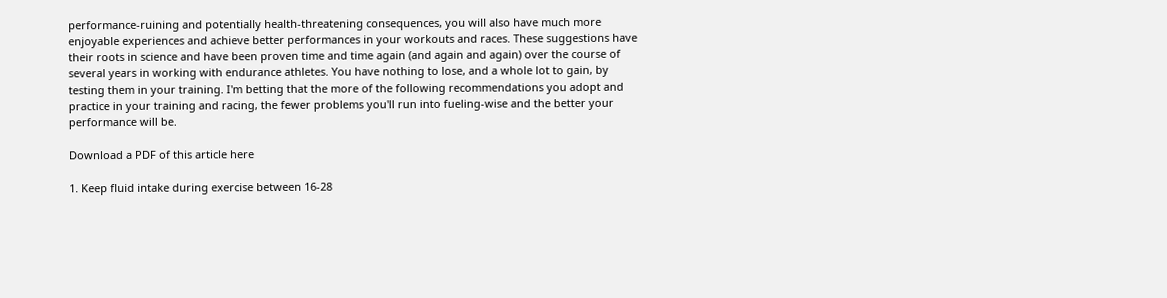performance-ruining and potentially health-threatening consequences, you will also have much more enjoyable experiences and achieve better performances in your workouts and races. These suggestions have their roots in science and have been proven time and time again (and again and again) over the course of several years in working with endurance athletes. You have nothing to lose, and a whole lot to gain, by testing them in your training. I'm betting that the more of the following recommendations you adopt and practice in your training and racing, the fewer problems you'll run into fueling-wise and the better your performance will be.

Download a PDF of this article here

1. Keep fluid intake during exercise between 16-28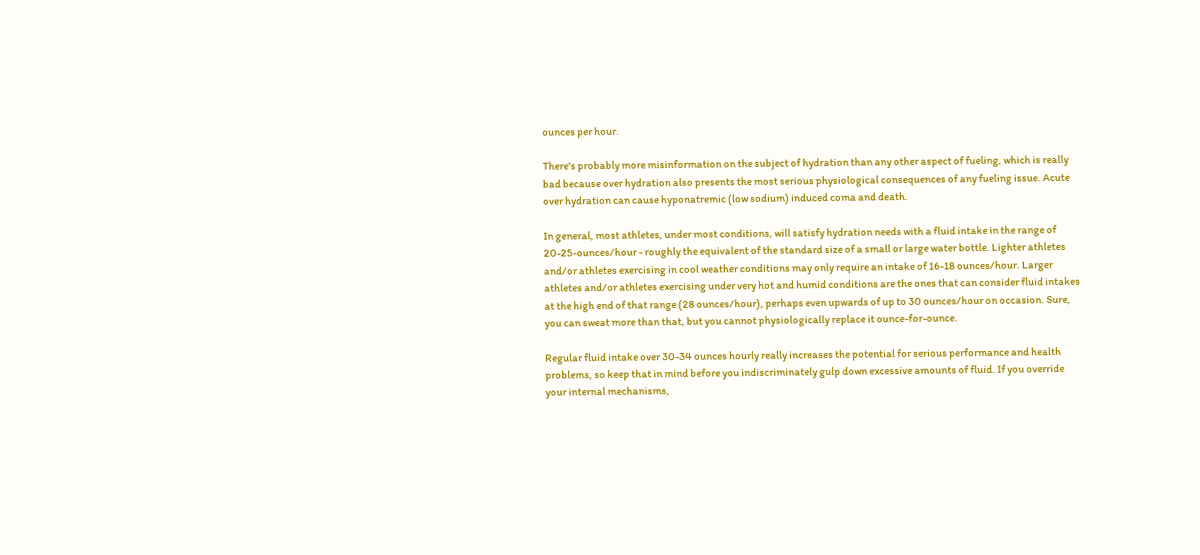ounces per hour.

There's probably more misinformation on the subject of hydration than any other aspect of fueling, which is really bad because over hydration also presents the most serious physiological consequences of any fueling issue. Acute over hydration can cause hyponatremic (low sodium) induced coma and death.

In general, most athletes, under most conditions, will satisfy hydration needs with a fluid intake in the range of 20-25-ounces/hour - roughly the equivalent of the standard size of a small or large water bottle. Lighter athletes and/or athletes exercising in cool weather conditions may only require an intake of 16-18 ounces/hour. Larger athletes and/or athletes exercising under very hot and humid conditions are the ones that can consider fluid intakes at the high end of that range (28 ounces/hour), perhaps even upwards of up to 30 ounces/hour on occasion. Sure, you can sweat more than that, but you cannot physiologically replace it ounce-for-ounce.

Regular fluid intake over 30-34 ounces hourly really increases the potential for serious performance and health problems, so keep that in mind before you indiscriminately gulp down excessive amounts of fluid. If you override your internal mechanisms,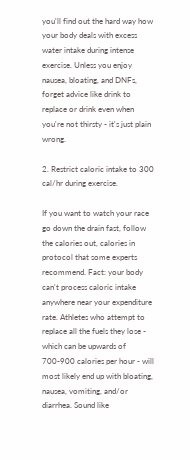you'll find out the hard way how your body deals with excess water intake during intense exercise. Unless you enjoy nausea, bloating, and DNFs, forget advice like drink to replace or drink even when you're not thirsty - it's just plain wrong.

2. Restrict caloric intake to 300 cal/hr during exercise.

If you want to watch your race go down the drain fast, follow the calories out, calories in protocol that some experts recommend. Fact: your body can't process caloric intake anywhere near your expenditure rate. Athletes who attempt to replace all the fuels they lose - which can be upwards of 700-900 calories per hour - will most likely end up with bloating, nausea, vomiting, and/or diarrhea. Sound like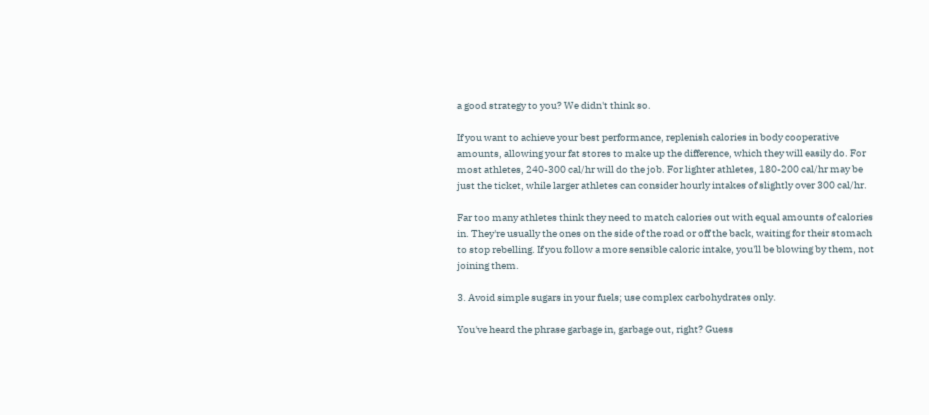a good strategy to you? We didn't think so.

If you want to achieve your best performance, replenish calories in body cooperative amounts, allowing your fat stores to make up the difference, which they will easily do. For most athletes, 240-300 cal/hr will do the job. For lighter athletes, 180-200 cal/hr may be just the ticket, while larger athletes can consider hourly intakes of slightly over 300 cal/hr.

Far too many athletes think they need to match calories out with equal amounts of calories in. They're usually the ones on the side of the road or off the back, waiting for their stomach to stop rebelling. If you follow a more sensible caloric intake, you'll be blowing by them, not joining them.

3. Avoid simple sugars in your fuels; use complex carbohydrates only.

You've heard the phrase garbage in, garbage out, right? Guess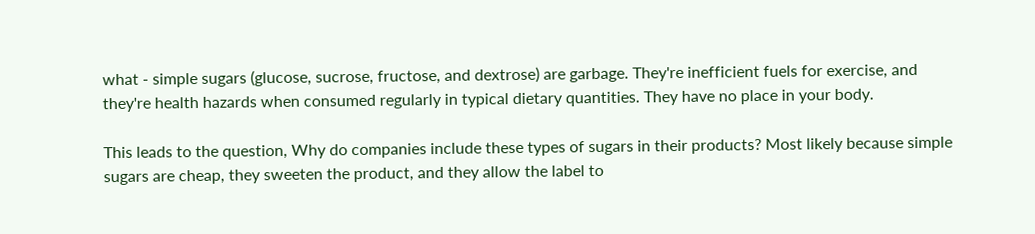what - simple sugars (glucose, sucrose, fructose, and dextrose) are garbage. They're inefficient fuels for exercise, and they're health hazards when consumed regularly in typical dietary quantities. They have no place in your body.

This leads to the question, Why do companies include these types of sugars in their products? Most likely because simple sugars are cheap, they sweeten the product, and they allow the label to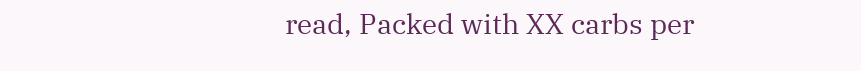read, Packed with XX carbs per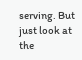serving. But just look at the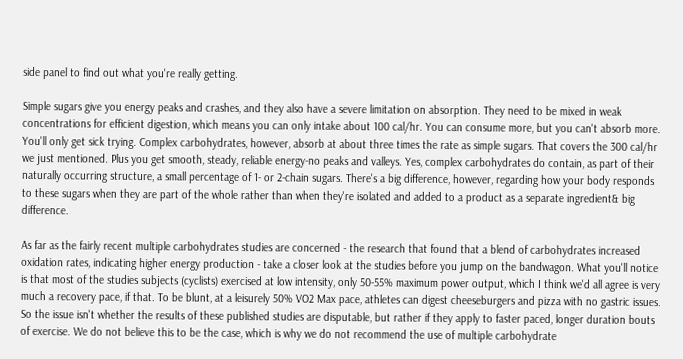side panel to find out what you're really getting.

Simple sugars give you energy peaks and crashes, and they also have a severe limitation on absorption. They need to be mixed in weak concentrations for efficient digestion, which means you can only intake about 100 cal/hr. You can consume more, but you can't absorb more. You'll only get sick trying. Complex carbohydrates, however, absorb at about three times the rate as simple sugars. That covers the 300 cal/hr we just mentioned. Plus you get smooth, steady, reliable energy-no peaks and valleys. Yes, complex carbohydrates do contain, as part of their naturally occurring structure, a small percentage of 1- or 2-chain sugars. There's a big difference, however, regarding how your body responds to these sugars when they are part of the whole rather than when they're isolated and added to a product as a separate ingredient& big difference.

As far as the fairly recent multiple carbohydrates studies are concerned - the research that found that a blend of carbohydrates increased oxidation rates, indicating higher energy production - take a closer look at the studies before you jump on the bandwagon. What you'll notice is that most of the studies subjects (cyclists) exercised at low intensity, only 50-55% maximum power output, which I think we'd all agree is very much a recovery pace, if that. To be blunt, at a leisurely 50% VO2 Max pace, athletes can digest cheeseburgers and pizza with no gastric issues. So the issue isn't whether the results of these published studies are disputable, but rather if they apply to faster paced, longer duration bouts of exercise. We do not believe this to be the case, which is why we do not recommend the use of multiple carbohydrate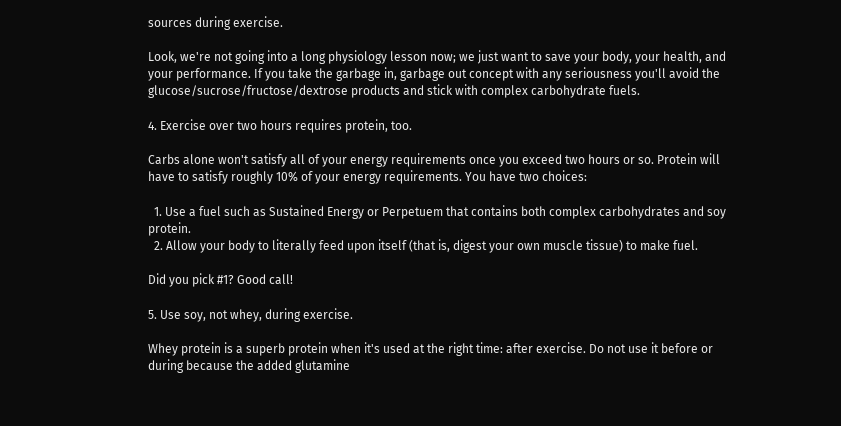sources during exercise.

Look, we're not going into a long physiology lesson now; we just want to save your body, your health, and your performance. If you take the garbage in, garbage out concept with any seriousness you'll avoid the glucose/sucrose/fructose/dextrose products and stick with complex carbohydrate fuels.

4. Exercise over two hours requires protein, too.

Carbs alone won't satisfy all of your energy requirements once you exceed two hours or so. Protein will have to satisfy roughly 10% of your energy requirements. You have two choices:

  1. Use a fuel such as Sustained Energy or Perpetuem that contains both complex carbohydrates and soy protein.
  2. Allow your body to literally feed upon itself (that is, digest your own muscle tissue) to make fuel.

Did you pick #1? Good call!

5. Use soy, not whey, during exercise.

Whey protein is a superb protein when it's used at the right time: after exercise. Do not use it before or during because the added glutamine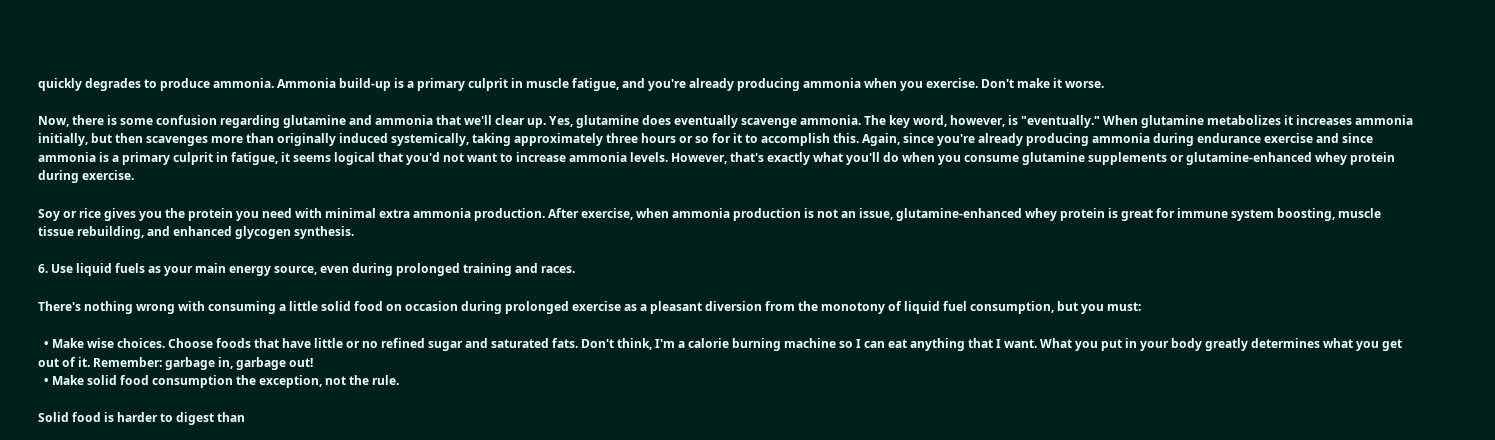quickly degrades to produce ammonia. Ammonia build-up is a primary culprit in muscle fatigue, and you're already producing ammonia when you exercise. Don't make it worse.

Now, there is some confusion regarding glutamine and ammonia that we'll clear up. Yes, glutamine does eventually scavenge ammonia. The key word, however, is "eventually." When glutamine metabolizes it increases ammonia initially, but then scavenges more than originally induced systemically, taking approximately three hours or so for it to accomplish this. Again, since you're already producing ammonia during endurance exercise and since ammonia is a primary culprit in fatigue, it seems logical that you'd not want to increase ammonia levels. However, that's exactly what you'll do when you consume glutamine supplements or glutamine-enhanced whey protein during exercise.

Soy or rice gives you the protein you need with minimal extra ammonia production. After exercise, when ammonia production is not an issue, glutamine-enhanced whey protein is great for immune system boosting, muscle tissue rebuilding, and enhanced glycogen synthesis.

6. Use liquid fuels as your main energy source, even during prolonged training and races.

There's nothing wrong with consuming a little solid food on occasion during prolonged exercise as a pleasant diversion from the monotony of liquid fuel consumption, but you must:

  • Make wise choices. Choose foods that have little or no refined sugar and saturated fats. Don't think, I'm a calorie burning machine so I can eat anything that I want. What you put in your body greatly determines what you get out of it. Remember: garbage in, garbage out!
  • Make solid food consumption the exception, not the rule.

Solid food is harder to digest than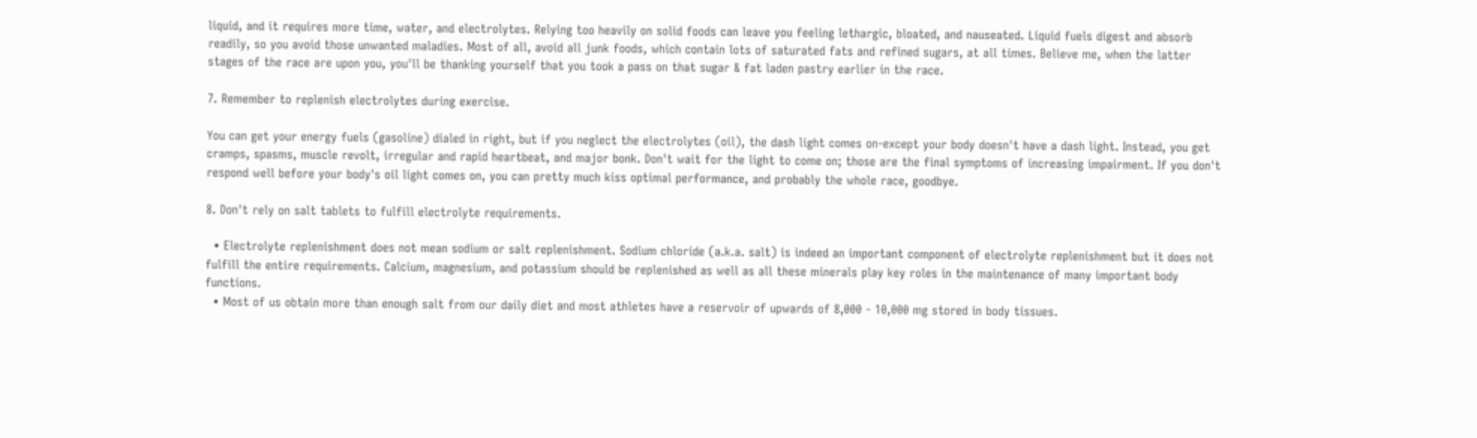liquid, and it requires more time, water, and electrolytes. Relying too heavily on solid foods can leave you feeling lethargic, bloated, and nauseated. Liquid fuels digest and absorb readily, so you avoid those unwanted maladies. Most of all, avoid all junk foods, which contain lots of saturated fats and refined sugars, at all times. Believe me, when the latter stages of the race are upon you, you'll be thanking yourself that you took a pass on that sugar & fat laden pastry earlier in the race.

7. Remember to replenish electrolytes during exercise.

You can get your energy fuels (gasoline) dialed in right, but if you neglect the electrolytes (oil), the dash light comes on-except your body doesn't have a dash light. Instead, you get cramps, spasms, muscle revolt, irregular and rapid heartbeat, and major bonk. Don't wait for the light to come on; those are the final symptoms of increasing impairment. If you don't respond well before your body's oil light comes on, you can pretty much kiss optimal performance, and probably the whole race, goodbye.

8. Don't rely on salt tablets to fulfill electrolyte requirements.

  • Electrolyte replenishment does not mean sodium or salt replenishment. Sodium chloride (a.k.a. salt) is indeed an important component of electrolyte replenishment but it does not fulfill the entire requirements. Calcium, magnesium, and potassium should be replenished as well as all these minerals play key roles in the maintenance of many important body functions.
  • Most of us obtain more than enough salt from our daily diet and most athletes have a reservoir of upwards of 8,000 - 10,000 mg stored in body tissues.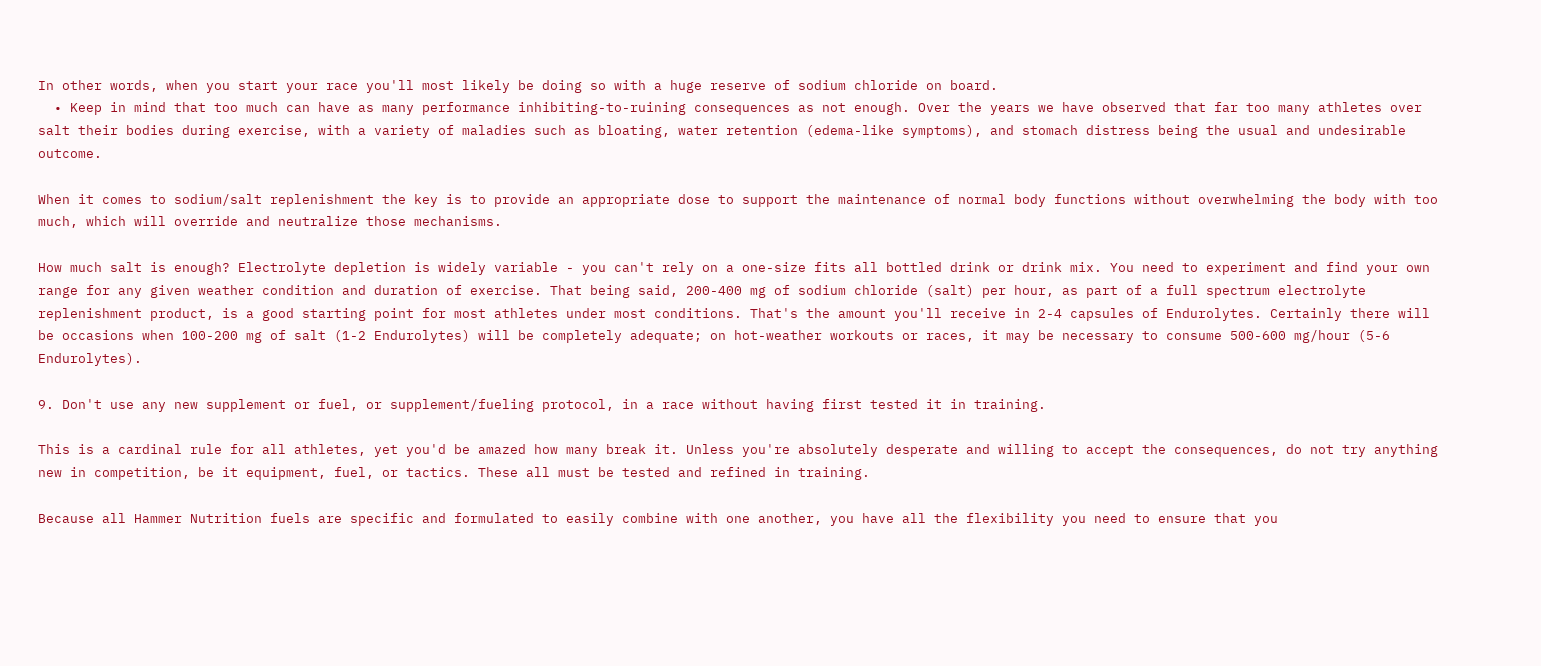In other words, when you start your race you'll most likely be doing so with a huge reserve of sodium chloride on board.
  • Keep in mind that too much can have as many performance inhibiting-to-ruining consequences as not enough. Over the years we have observed that far too many athletes over salt their bodies during exercise, with a variety of maladies such as bloating, water retention (edema-like symptoms), and stomach distress being the usual and undesirable outcome.

When it comes to sodium/salt replenishment the key is to provide an appropriate dose to support the maintenance of normal body functions without overwhelming the body with too much, which will override and neutralize those mechanisms.

How much salt is enough? Electrolyte depletion is widely variable - you can't rely on a one-size fits all bottled drink or drink mix. You need to experiment and find your own range for any given weather condition and duration of exercise. That being said, 200-400 mg of sodium chloride (salt) per hour, as part of a full spectrum electrolyte replenishment product, is a good starting point for most athletes under most conditions. That's the amount you'll receive in 2-4 capsules of Endurolytes. Certainly there will be occasions when 100-200 mg of salt (1-2 Endurolytes) will be completely adequate; on hot-weather workouts or races, it may be necessary to consume 500-600 mg/hour (5-6 Endurolytes).

9. Don't use any new supplement or fuel, or supplement/fueling protocol, in a race without having first tested it in training.

This is a cardinal rule for all athletes, yet you'd be amazed how many break it. Unless you're absolutely desperate and willing to accept the consequences, do not try anything new in competition, be it equipment, fuel, or tactics. These all must be tested and refined in training.

Because all Hammer Nutrition fuels are specific and formulated to easily combine with one another, you have all the flexibility you need to ensure that you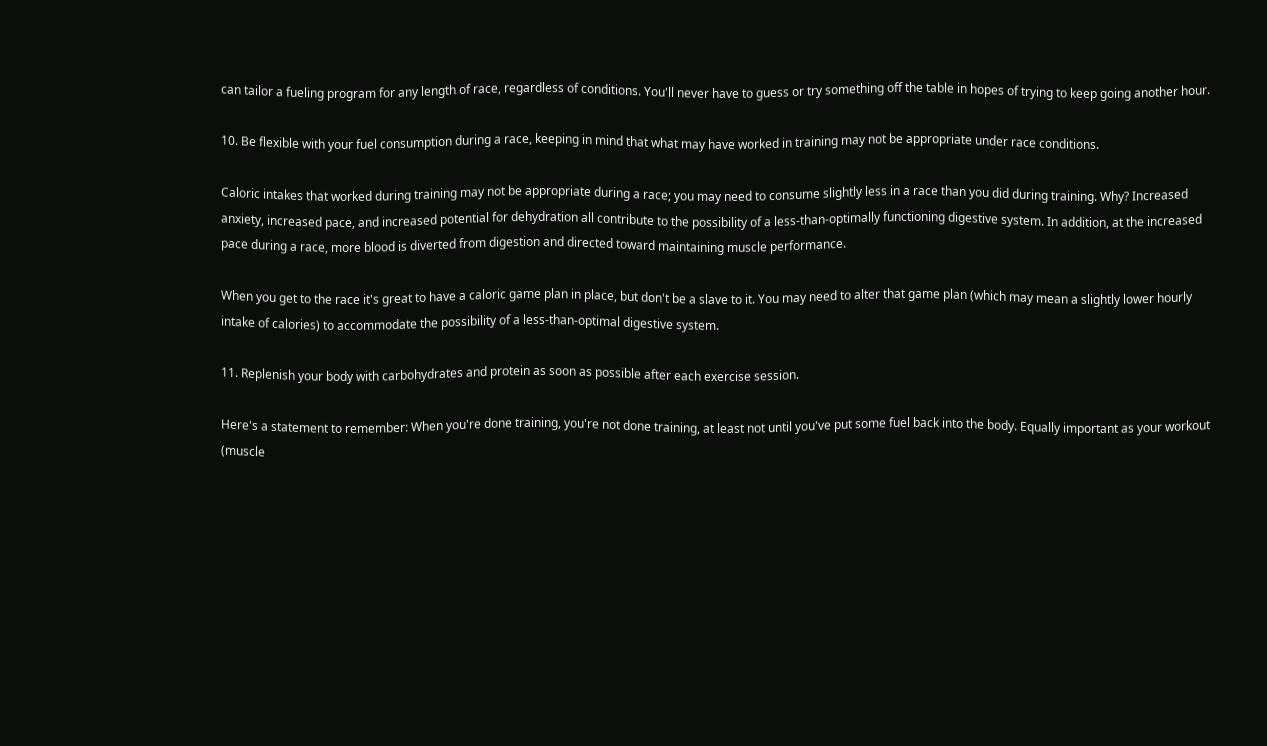can tailor a fueling program for any length of race, regardless of conditions. You'll never have to guess or try something off the table in hopes of trying to keep going another hour.

10. Be flexible with your fuel consumption during a race, keeping in mind that what may have worked in training may not be appropriate under race conditions.

Caloric intakes that worked during training may not be appropriate during a race; you may need to consume slightly less in a race than you did during training. Why? Increased anxiety, increased pace, and increased potential for dehydration all contribute to the possibility of a less-than-optimally functioning digestive system. In addition, at the increased pace during a race, more blood is diverted from digestion and directed toward maintaining muscle performance.

When you get to the race it's great to have a caloric game plan in place, but don't be a slave to it. You may need to alter that game plan (which may mean a slightly lower hourly intake of calories) to accommodate the possibility of a less-than-optimal digestive system.

11. Replenish your body with carbohydrates and protein as soon as possible after each exercise session.

Here's a statement to remember: When you're done training, you're not done training, at least not until you've put some fuel back into the body. Equally important as your workout (muscle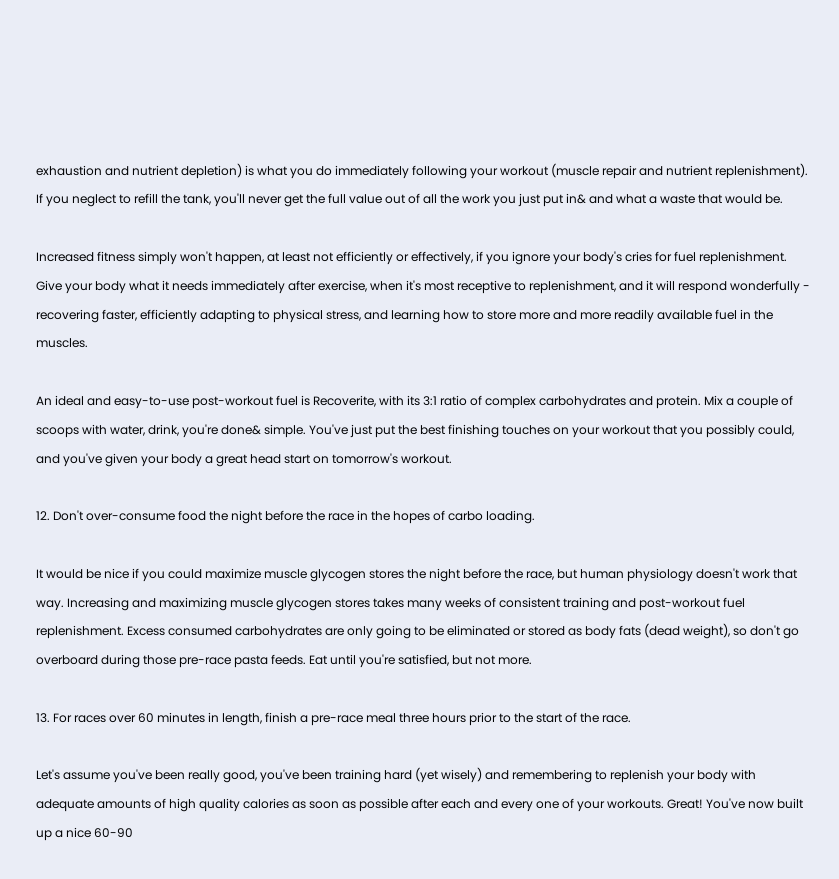exhaustion and nutrient depletion) is what you do immediately following your workout (muscle repair and nutrient replenishment). If you neglect to refill the tank, you'll never get the full value out of all the work you just put in& and what a waste that would be.

Increased fitness simply won't happen, at least not efficiently or effectively, if you ignore your body's cries for fuel replenishment. Give your body what it needs immediately after exercise, when it's most receptive to replenishment, and it will respond wonderfully - recovering faster, efficiently adapting to physical stress, and learning how to store more and more readily available fuel in the muscles.

An ideal and easy-to-use post-workout fuel is Recoverite, with its 3:1 ratio of complex carbohydrates and protein. Mix a couple of scoops with water, drink, you're done& simple. You've just put the best finishing touches on your workout that you possibly could, and you've given your body a great head start on tomorrow's workout.

12. Don't over-consume food the night before the race in the hopes of carbo loading.

It would be nice if you could maximize muscle glycogen stores the night before the race, but human physiology doesn't work that way. Increasing and maximizing muscle glycogen stores takes many weeks of consistent training and post-workout fuel replenishment. Excess consumed carbohydrates are only going to be eliminated or stored as body fats (dead weight), so don't go overboard during those pre-race pasta feeds. Eat until you're satisfied, but not more.

13. For races over 60 minutes in length, finish a pre-race meal three hours prior to the start of the race.

Let's assume you've been really good, you've been training hard (yet wisely) and remembering to replenish your body with adequate amounts of high quality calories as soon as possible after each and every one of your workouts. Great! You've now built up a nice 60-90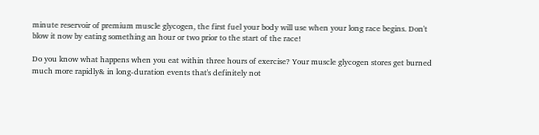minute reservoir of premium muscle glycogen, the first fuel your body will use when your long race begins. Don't blow it now by eating something an hour or two prior to the start of the race!

Do you know what happens when you eat within three hours of exercise? Your muscle glycogen stores get burned much more rapidly& in long-duration events that's definitely not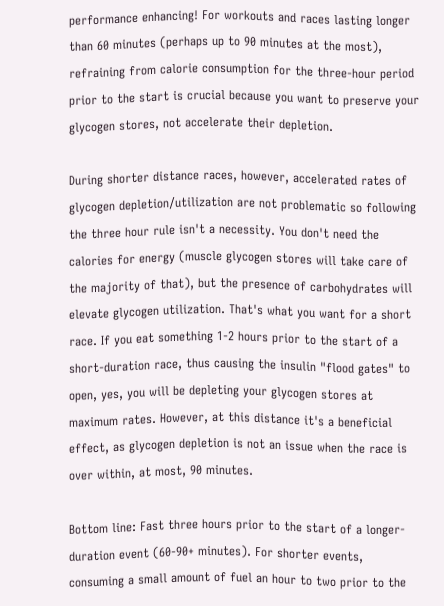performance enhancing! For workouts and races lasting longer than 60 minutes (perhaps up to 90 minutes at the most), refraining from calorie consumption for the three-hour period prior to the start is crucial because you want to preserve your glycogen stores, not accelerate their depletion.

During shorter distance races, however, accelerated rates of glycogen depletion/utilization are not problematic so following the three hour rule isn't a necessity. You don't need the calories for energy (muscle glycogen stores will take care of the majority of that), but the presence of carbohydrates will elevate glycogen utilization. That's what you want for a short race. If you eat something 1-2 hours prior to the start of a short-duration race, thus causing the insulin "flood gates" to open, yes, you will be depleting your glycogen stores at maximum rates. However, at this distance it's a beneficial effect, as glycogen depletion is not an issue when the race is over within, at most, 90 minutes.

Bottom line: Fast three hours prior to the start of a longer-duration event (60-90+ minutes). For shorter events, consuming a small amount of fuel an hour to two prior to the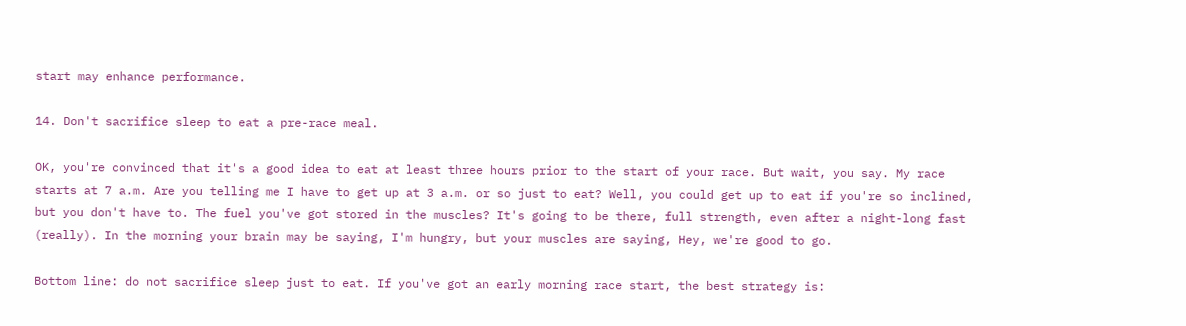start may enhance performance.

14. Don't sacrifice sleep to eat a pre-race meal.

OK, you're convinced that it's a good idea to eat at least three hours prior to the start of your race. But wait, you say. My race starts at 7 a.m. Are you telling me I have to get up at 3 a.m. or so just to eat? Well, you could get up to eat if you're so inclined, but you don't have to. The fuel you've got stored in the muscles? It's going to be there, full strength, even after a night-long fast (really). In the morning your brain may be saying, I'm hungry, but your muscles are saying, Hey, we're good to go.

Bottom line: do not sacrifice sleep just to eat. If you've got an early morning race start, the best strategy is: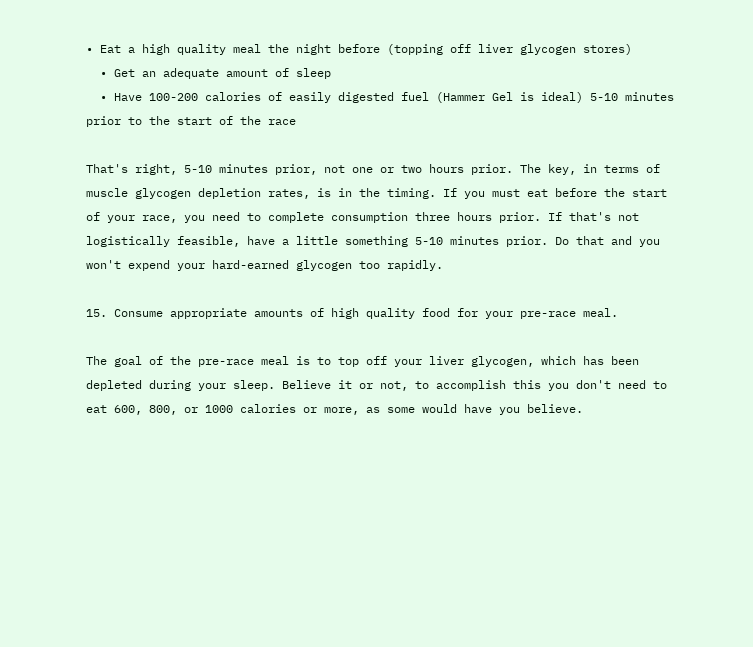• Eat a high quality meal the night before (topping off liver glycogen stores)
  • Get an adequate amount of sleep
  • Have 100-200 calories of easily digested fuel (Hammer Gel is ideal) 5-10 minutes prior to the start of the race

That's right, 5-10 minutes prior, not one or two hours prior. The key, in terms of muscle glycogen depletion rates, is in the timing. If you must eat before the start of your race, you need to complete consumption three hours prior. If that's not logistically feasible, have a little something 5-10 minutes prior. Do that and you won't expend your hard-earned glycogen too rapidly.

15. Consume appropriate amounts of high quality food for your pre-race meal.

The goal of the pre-race meal is to top off your liver glycogen, which has been depleted during your sleep. Believe it or not, to accomplish this you don't need to eat 600, 800, or 1000 calories or more, as some would have you believe.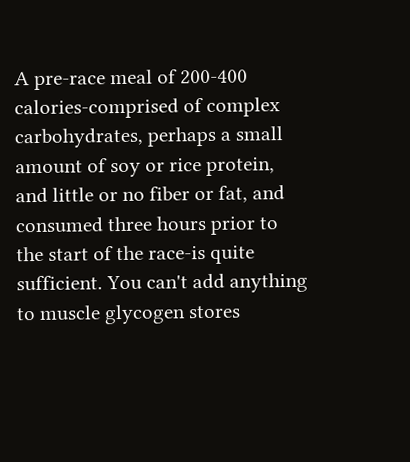A pre-race meal of 200-400 calories-comprised of complex carbohydrates, perhaps a small amount of soy or rice protein, and little or no fiber or fat, and consumed three hours prior to the start of the race-is quite sufficient. You can't add anything to muscle glycogen stores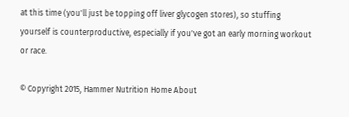at this time (you'll just be topping off liver glycogen stores), so stuffing yourself is counterproductive, especially if you've got an early morning workout or race.

© Copyright 2015, Hammer Nutrition Home About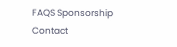FAQS Sponsorship Contact